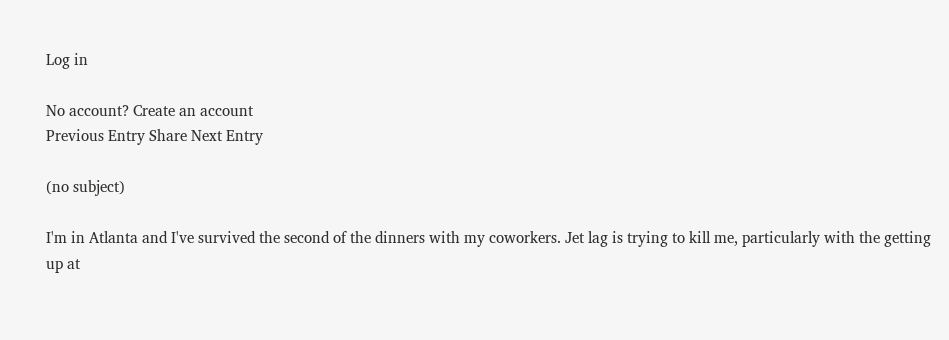Log in

No account? Create an account
Previous Entry Share Next Entry

(no subject)

I'm in Atlanta and I've survived the second of the dinners with my coworkers. Jet lag is trying to kill me, particularly with the getting up at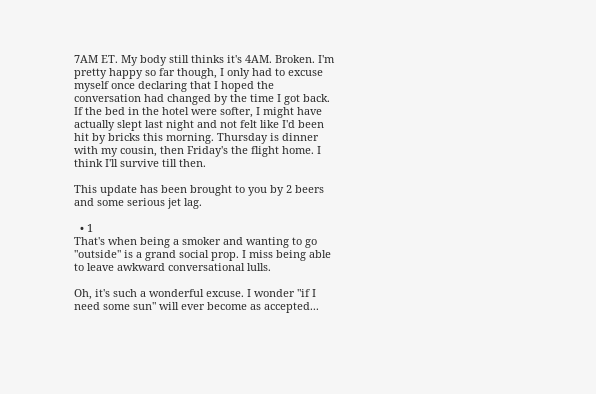7AM ET. My body still thinks it's 4AM. Broken. I'm pretty happy so far though, I only had to excuse myself once declaring that I hoped the conversation had changed by the time I got back. If the bed in the hotel were softer, I might have actually slept last night and not felt like I'd been hit by bricks this morning. Thursday is dinner with my cousin, then Friday's the flight home. I think I'll survive till then.

This update has been brought to you by 2 beers and some serious jet lag.

  • 1
That's when being a smoker and wanting to go "outside" is a grand social prop. I miss being able to leave awkward conversational lulls.

Oh, it's such a wonderful excuse. I wonder "if I need some sun" will ever become as accepted...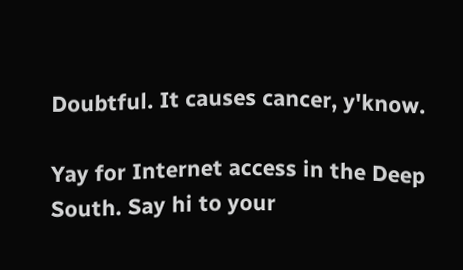Doubtful. It causes cancer, y'know.

Yay for Internet access in the Deep South. Say hi to your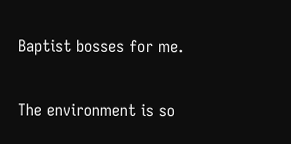Baptist bosses for me.

The environment is so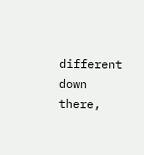different down there,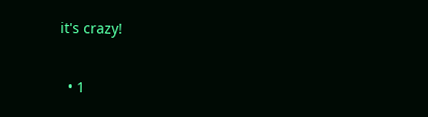it's crazy!

  • 1